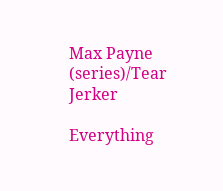Max Payne (series)/Tear Jerker

Everything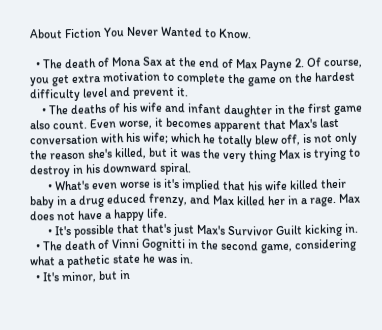About Fiction You Never Wanted to Know.

  • The death of Mona Sax at the end of Max Payne 2. Of course, you get extra motivation to complete the game on the hardest difficulty level and prevent it.
    • The deaths of his wife and infant daughter in the first game also count. Even worse, it becomes apparent that Max's last conversation with his wife; which he totally blew off, is not only the reason she's killed, but it was the very thing Max is trying to destroy in his downward spiral.
      • What's even worse is it's implied that his wife killed their baby in a drug educed frenzy, and Max killed her in a rage. Max does not have a happy life.
      • It's possible that that's just Max's Survivor Guilt kicking in.
  • The death of Vinni Gognitti in the second game, considering what a pathetic state he was in.
  • It's minor, but in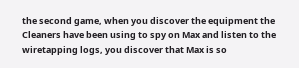the second game, when you discover the equipment the Cleaners have been using to spy on Max and listen to the wiretapping logs, you discover that Max is so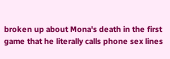broken up about Mona's death in the first game that he literally calls phone sex lines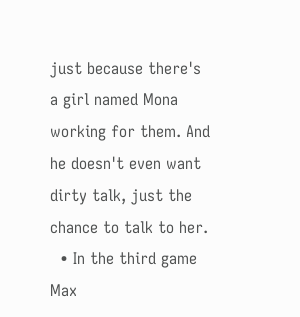just because there's a girl named Mona working for them. And he doesn't even want dirty talk, just the chance to talk to her.
  • In the third game Max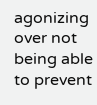agonizing over not being able to prevent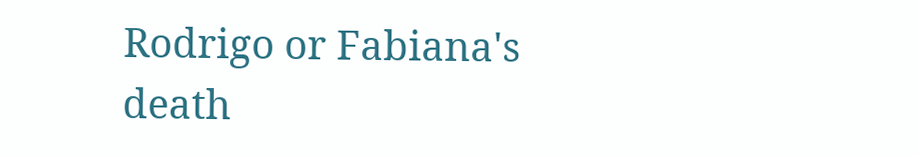Rodrigo or Fabiana's death